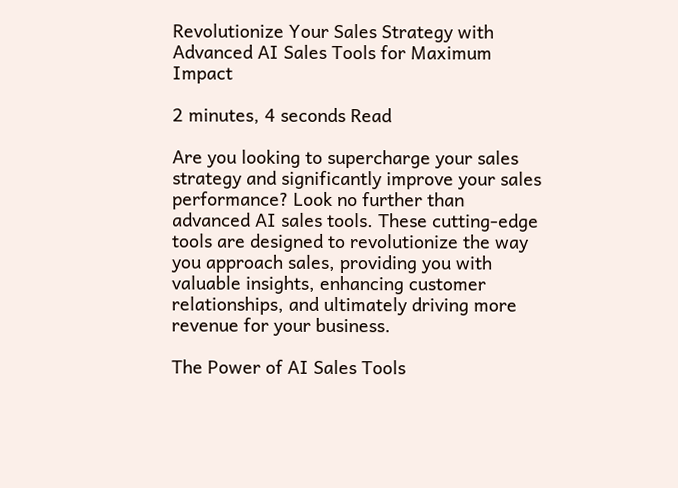Revolutionize Your Sales Strategy with Advanced AI Sales Tools for Maximum Impact

2 minutes, 4 seconds Read

Are you looking to supercharge your sales strategy and significantly improve your sales performance? Look no further than advanced AI sales tools. These cutting-edge tools are designed to revolutionize the way you approach sales, providing you with valuable insights, enhancing customer relationships, and ultimately driving more revenue for your business.

The Power of AI Sales Tools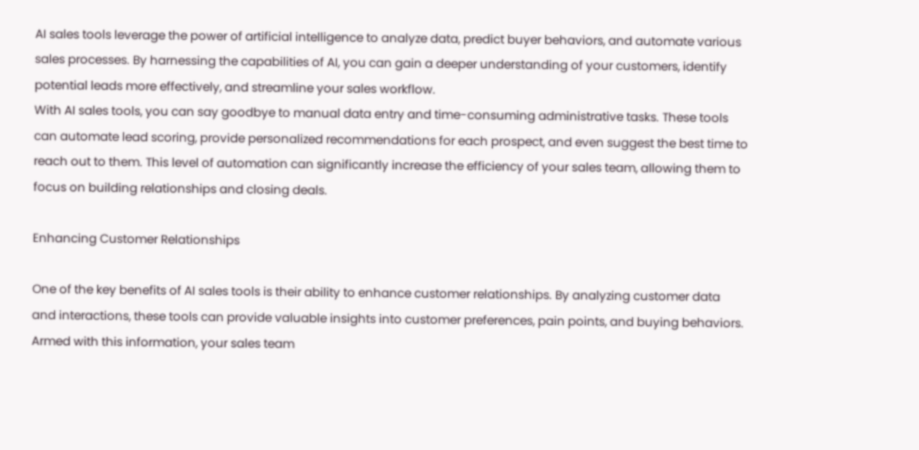AI sales tools leverage the power of artificial intelligence to analyze data, predict buyer behaviors, and automate various sales processes. By harnessing the capabilities of AI, you can gain a deeper understanding of your customers, identify potential leads more effectively, and streamline your sales workflow.
With AI sales tools, you can say goodbye to manual data entry and time-consuming administrative tasks. These tools can automate lead scoring, provide personalized recommendations for each prospect, and even suggest the best time to reach out to them. This level of automation can significantly increase the efficiency of your sales team, allowing them to focus on building relationships and closing deals.

Enhancing Customer Relationships

One of the key benefits of AI sales tools is their ability to enhance customer relationships. By analyzing customer data and interactions, these tools can provide valuable insights into customer preferences, pain points, and buying behaviors. Armed with this information, your sales team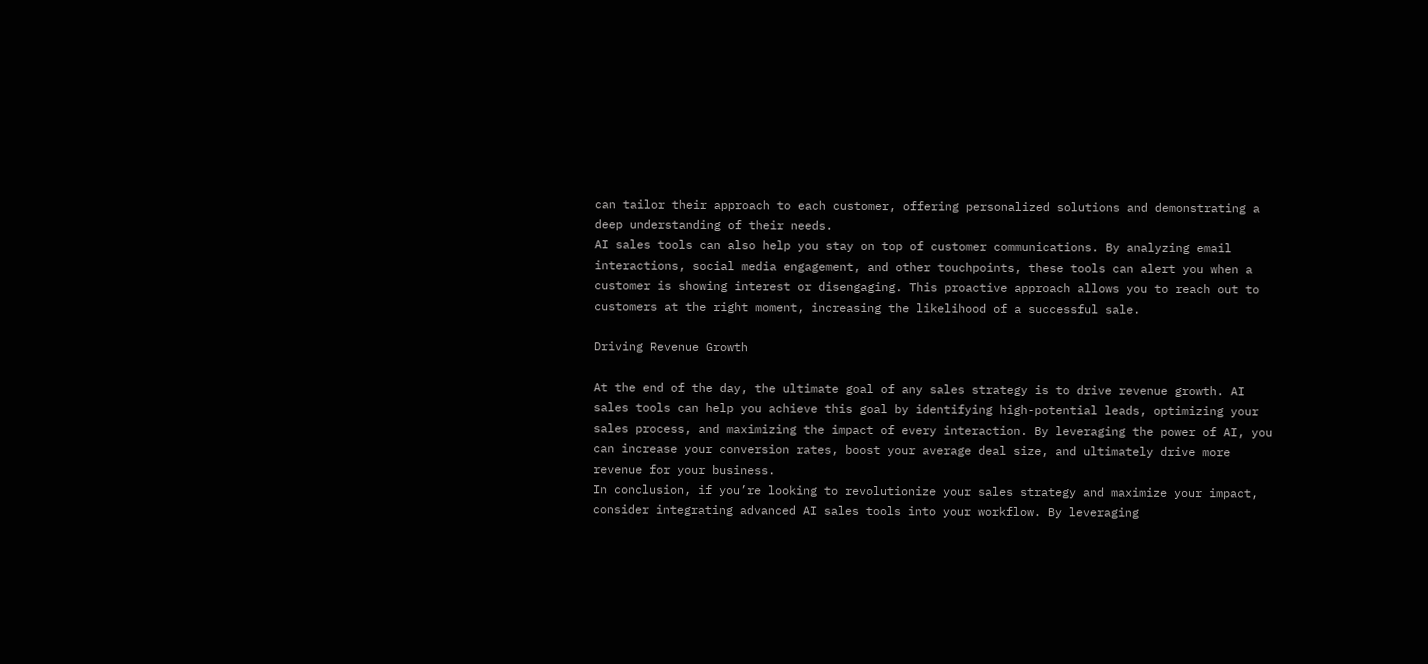can tailor their approach to each customer, offering personalized solutions and demonstrating a deep understanding of their needs.
AI sales tools can also help you stay on top of customer communications. By analyzing email interactions, social media engagement, and other touchpoints, these tools can alert you when a customer is showing interest or disengaging. This proactive approach allows you to reach out to customers at the right moment, increasing the likelihood of a successful sale.

Driving Revenue Growth

At the end of the day, the ultimate goal of any sales strategy is to drive revenue growth. AI sales tools can help you achieve this goal by identifying high-potential leads, optimizing your sales process, and maximizing the impact of every interaction. By leveraging the power of AI, you can increase your conversion rates, boost your average deal size, and ultimately drive more revenue for your business.
In conclusion, if you’re looking to revolutionize your sales strategy and maximize your impact, consider integrating advanced AI sales tools into your workflow. By leveraging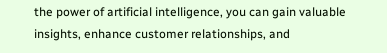the power of artificial intelligence, you can gain valuable insights, enhance customer relationships, and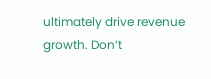ultimately drive revenue growth. Don’t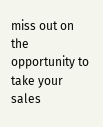miss out on the opportunity to take your sales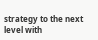strategy to the next level with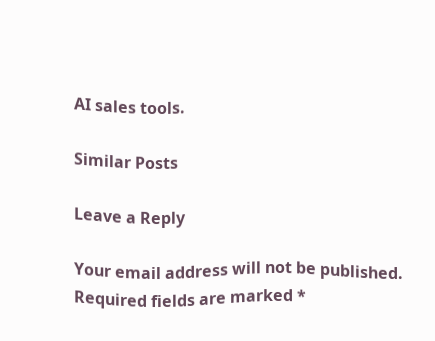AI sales tools.

Similar Posts

Leave a Reply

Your email address will not be published. Required fields are marked *